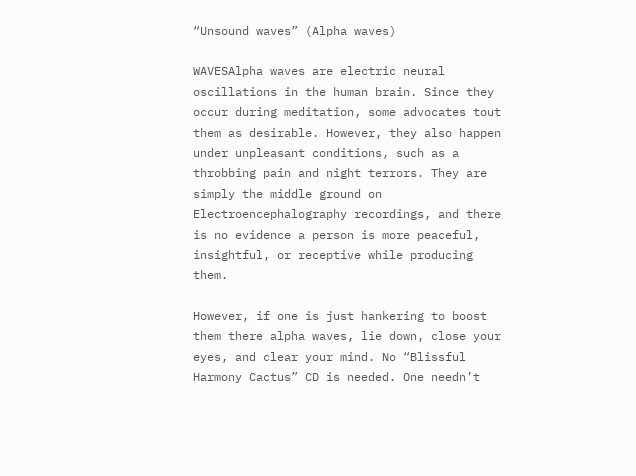“Unsound waves” (Alpha waves)

WAVESAlpha waves are electric neural oscillations in the human brain. Since they occur during meditation, some advocates tout them as desirable. However, they also happen under unpleasant conditions, such as a throbbing pain and night terrors. They are simply the middle ground on Electroencephalography recordings, and there is no evidence a person is more peaceful, insightful, or receptive while producing them.

However, if one is just hankering to boost them there alpha waves, lie down, close your eyes, and clear your mind. No “Blissful Harmony Cactus” CD is needed. One needn’t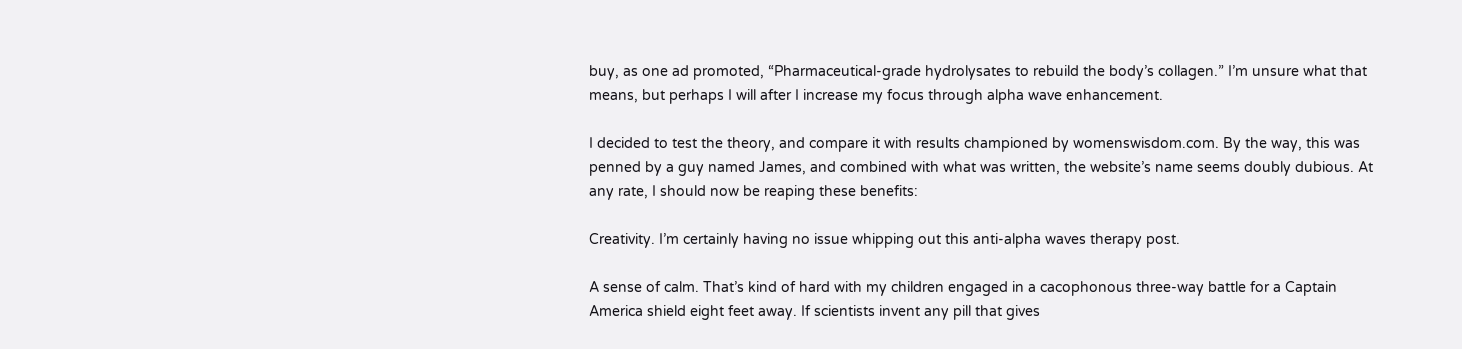buy, as one ad promoted, “Pharmaceutical-grade hydrolysates to rebuild the body’s collagen.” I’m unsure what that means, but perhaps I will after I increase my focus through alpha wave enhancement.

I decided to test the theory, and compare it with results championed by womenswisdom.com. By the way, this was penned by a guy named James, and combined with what was written, the website’s name seems doubly dubious. At any rate, I should now be reaping these benefits:

Creativity. I’m certainly having no issue whipping out this anti-alpha waves therapy post.

A sense of calm. That’s kind of hard with my children engaged in a cacophonous three-way battle for a Captain America shield eight feet away. If scientists invent any pill that gives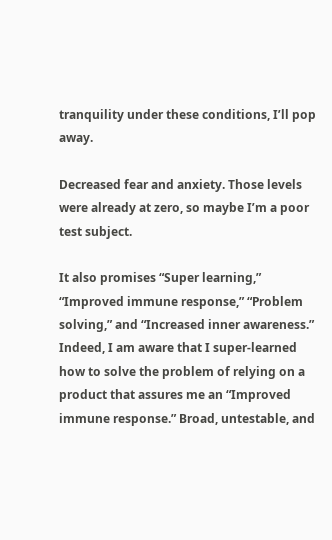tranquility under these conditions, I’ll pop away.

Decreased fear and anxiety. Those levels were already at zero, so maybe I’m a poor test subject.

It also promises “Super learning,” “Improved immune response,” “Problem solving,” and “Increased inner awareness.” Indeed, I am aware that I super-learned how to solve the problem of relying on a product that assures me an “Improved immune response.” Broad, untestable, and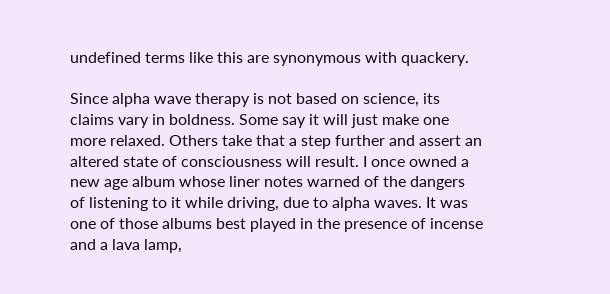undefined terms like this are synonymous with quackery.

Since alpha wave therapy is not based on science, its claims vary in boldness. Some say it will just make one more relaxed. Others take that a step further and assert an altered state of consciousness will result. I once owned a new age album whose liner notes warned of the dangers of listening to it while driving, due to alpha waves. It was one of those albums best played in the presence of incense and a lava lamp,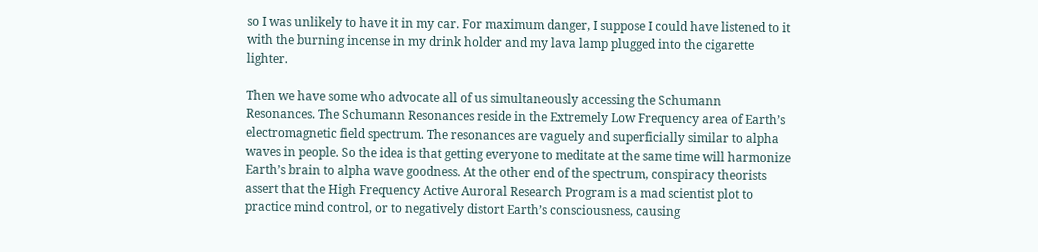so I was unlikely to have it in my car. For maximum danger, I suppose I could have listened to it with the burning incense in my drink holder and my lava lamp plugged into the cigarette lighter.

Then we have some who advocate all of us simultaneously accessing the Schumann Resonances. The Schumann Resonances reside in the Extremely Low Frequency area of Earth’s electromagnetic field spectrum. The resonances are vaguely and superficially similar to alpha waves in people. So the idea is that getting everyone to meditate at the same time will harmonize Earth’s brain to alpha wave goodness. At the other end of the spectrum, conspiracy theorists assert that the High Frequency Active Auroral Research Program is a mad scientist plot to practice mind control, or to negatively distort Earth’s consciousness, causing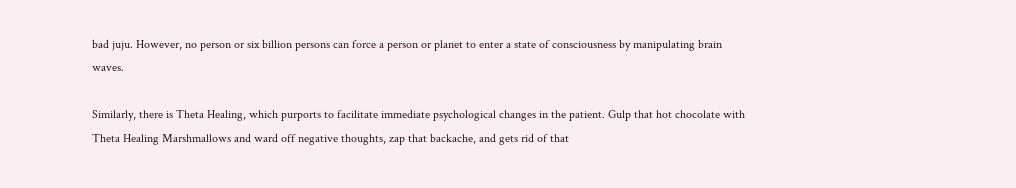bad juju. However, no person or six billion persons can force a person or planet to enter a state of consciousness by manipulating brain waves.

Similarly, there is Theta Healing, which purports to facilitate immediate psychological changes in the patient. Gulp that hot chocolate with Theta Healing Marshmallows and ward off negative thoughts, zap that backache, and gets rid of that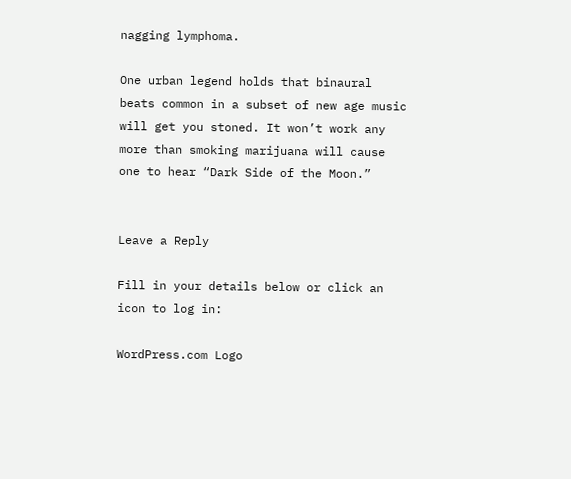nagging lymphoma.

One urban legend holds that binaural beats common in a subset of new age music will get you stoned. It won’t work any more than smoking marijuana will cause one to hear “Dark Side of the Moon.”


Leave a Reply

Fill in your details below or click an icon to log in:

WordPress.com Logo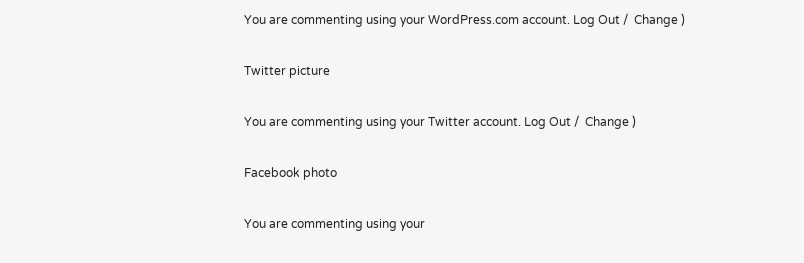You are commenting using your WordPress.com account. Log Out /  Change )

Twitter picture

You are commenting using your Twitter account. Log Out /  Change )

Facebook photo

You are commenting using your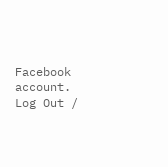Facebook account. Log Out /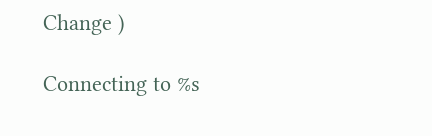Change )

Connecting to %s